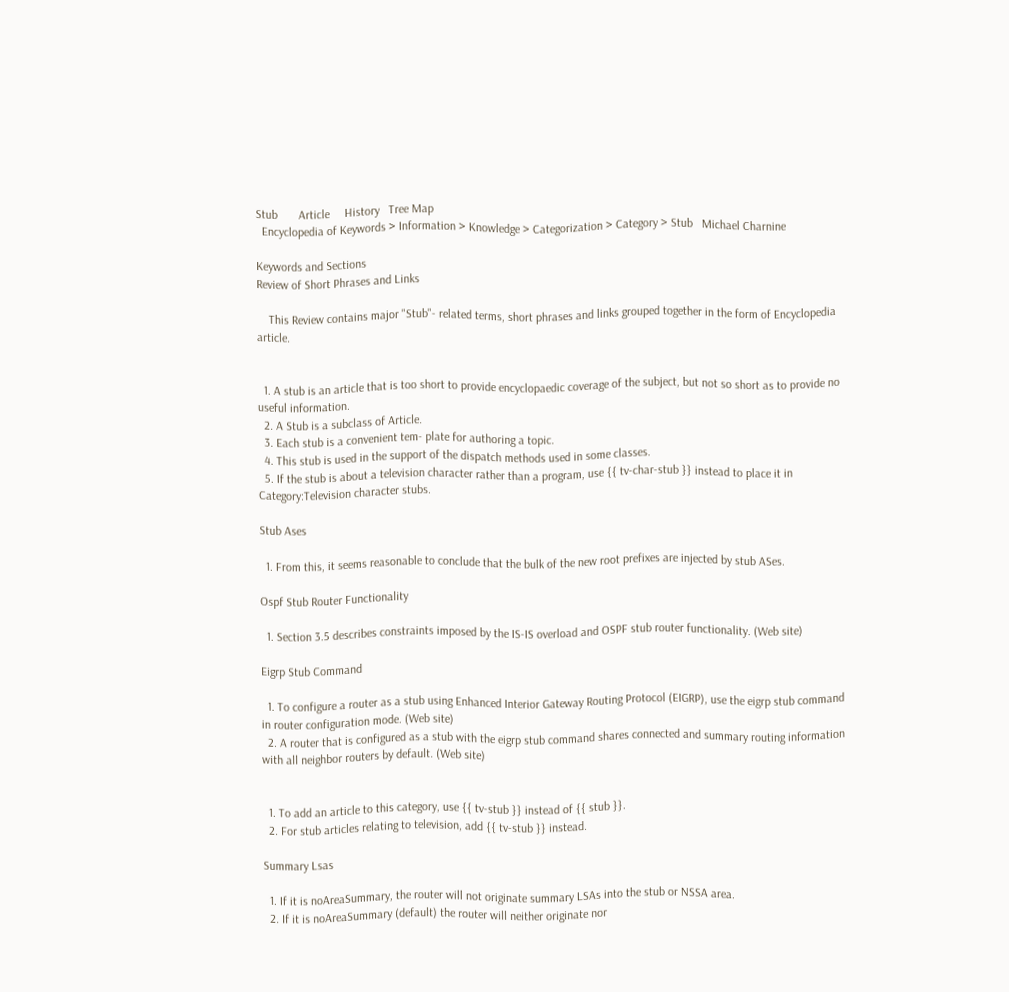Stub       Article     History   Tree Map
  Encyclopedia of Keywords > Information > Knowledge > Categorization > Category > Stub   Michael Charnine

Keywords and Sections
Review of Short Phrases and Links

    This Review contains major "Stub"- related terms, short phrases and links grouped together in the form of Encyclopedia article.


  1. A stub is an article that is too short to provide encyclopaedic coverage of the subject, but not so short as to provide no useful information.
  2. A Stub is a subclass of Article.
  3. Each stub is a convenient tem- plate for authoring a topic.
  4. This stub is used in the support of the dispatch methods used in some classes.
  5. If the stub is about a television character rather than a program, use {{ tv-char-stub }} instead to place it in Category:Television character stubs.

Stub Ases

  1. From this, it seems reasonable to conclude that the bulk of the new root prefixes are injected by stub ASes.

Ospf Stub Router Functionality

  1. Section 3.5 describes constraints imposed by the IS-IS overload and OSPF stub router functionality. (Web site)

Eigrp Stub Command

  1. To configure a router as a stub using Enhanced Interior Gateway Routing Protocol (EIGRP), use the eigrp stub command in router configuration mode. (Web site)
  2. A router that is configured as a stub with the eigrp stub command shares connected and summary routing information with all neighbor routers by default. (Web site)


  1. To add an article to this category, use {{ tv-stub }} instead of {{ stub }}.
  2. For stub articles relating to television, add {{ tv-stub }} instead.

Summary Lsas

  1. If it is noAreaSummary, the router will not originate summary LSAs into the stub or NSSA area.
  2. If it is noAreaSummary (default) the router will neither originate nor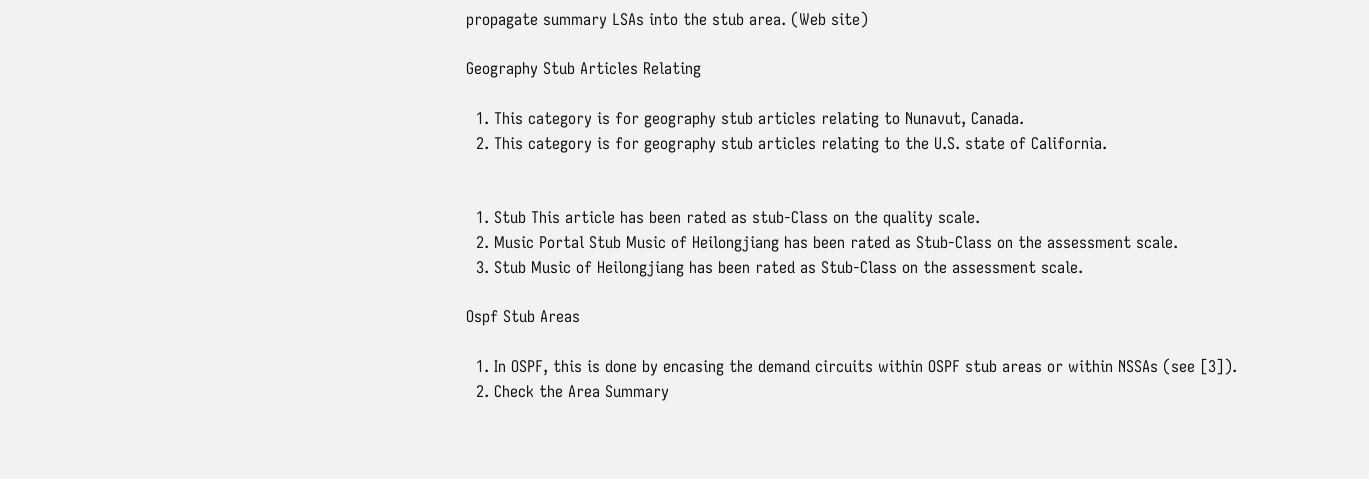propagate summary LSAs into the stub area. (Web site)

Geography Stub Articles Relating

  1. This category is for geography stub articles relating to Nunavut, Canada.
  2. This category is for geography stub articles relating to the U.S. state of California.


  1. Stub This article has been rated as stub-Class on the quality scale.
  2. Music Portal Stub Music of Heilongjiang has been rated as Stub-Class on the assessment scale.
  3. Stub Music of Heilongjiang has been rated as Stub-Class on the assessment scale.

Ospf Stub Areas

  1. In OSPF, this is done by encasing the demand circuits within OSPF stub areas or within NSSAs (see [3]).
  2. Check the Area Summary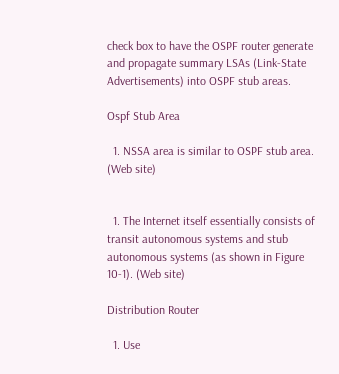check box to have the OSPF router generate and propagate summary LSAs (Link-State Advertisements) into OSPF stub areas.

Ospf Stub Area

  1. NSSA area is similar to OSPF stub area. (Web site)


  1. The Internet itself essentially consists of transit autonomous systems and stub autonomous systems (as shown in Figure 10-1). (Web site)

Distribution Router

  1. Use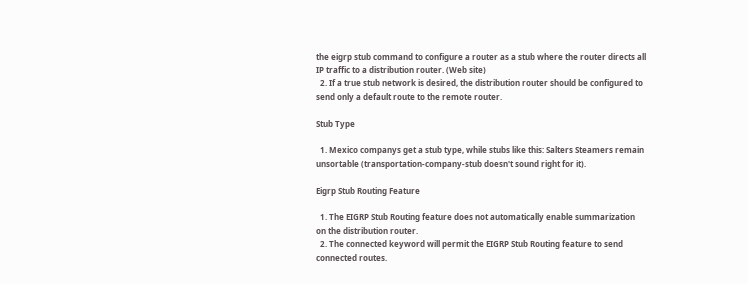the eigrp stub command to configure a router as a stub where the router directs all IP traffic to a distribution router. (Web site)
  2. If a true stub network is desired, the distribution router should be configured to send only a default route to the remote router.

Stub Type

  1. Mexico companys get a stub type, while stubs like this: Salters Steamers remain unsortable (transportation-company-stub doesn't sound right for it).

Eigrp Stub Routing Feature

  1. The EIGRP Stub Routing feature does not automatically enable summarization on the distribution router.
  2. The connected keyword will permit the EIGRP Stub Routing feature to send connected routes.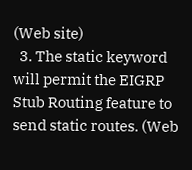(Web site)
  3. The static keyword will permit the EIGRP Stub Routing feature to send static routes. (Web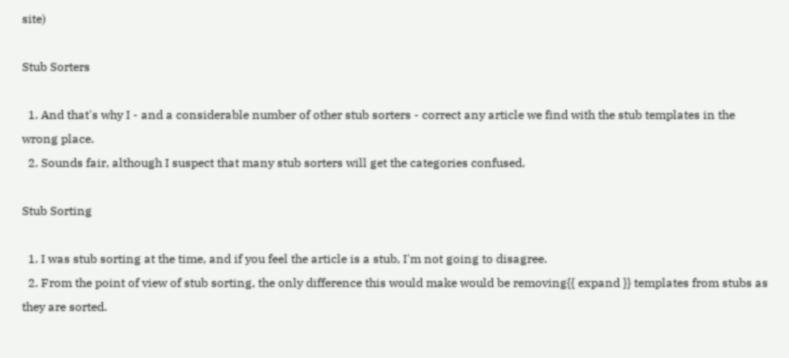site)

Stub Sorters

  1. And that's why I - and a considerable number of other stub sorters - correct any article we find with the stub templates in the wrong place.
  2. Sounds fair, although I suspect that many stub sorters will get the categories confused.

Stub Sorting

  1. I was stub sorting at the time, and if you feel the article is a stub, I'm not going to disagree.
  2. From the point of view of stub sorting, the only difference this would make would be removing{{ expand }} templates from stubs as they are sorted.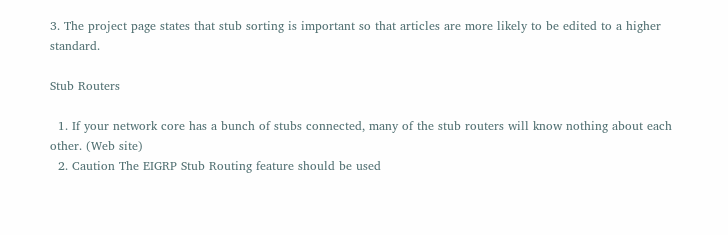3. The project page states that stub sorting is important so that articles are more likely to be edited to a higher standard.

Stub Routers

  1. If your network core has a bunch of stubs connected, many of the stub routers will know nothing about each other. (Web site)
  2. Caution The EIGRP Stub Routing feature should be used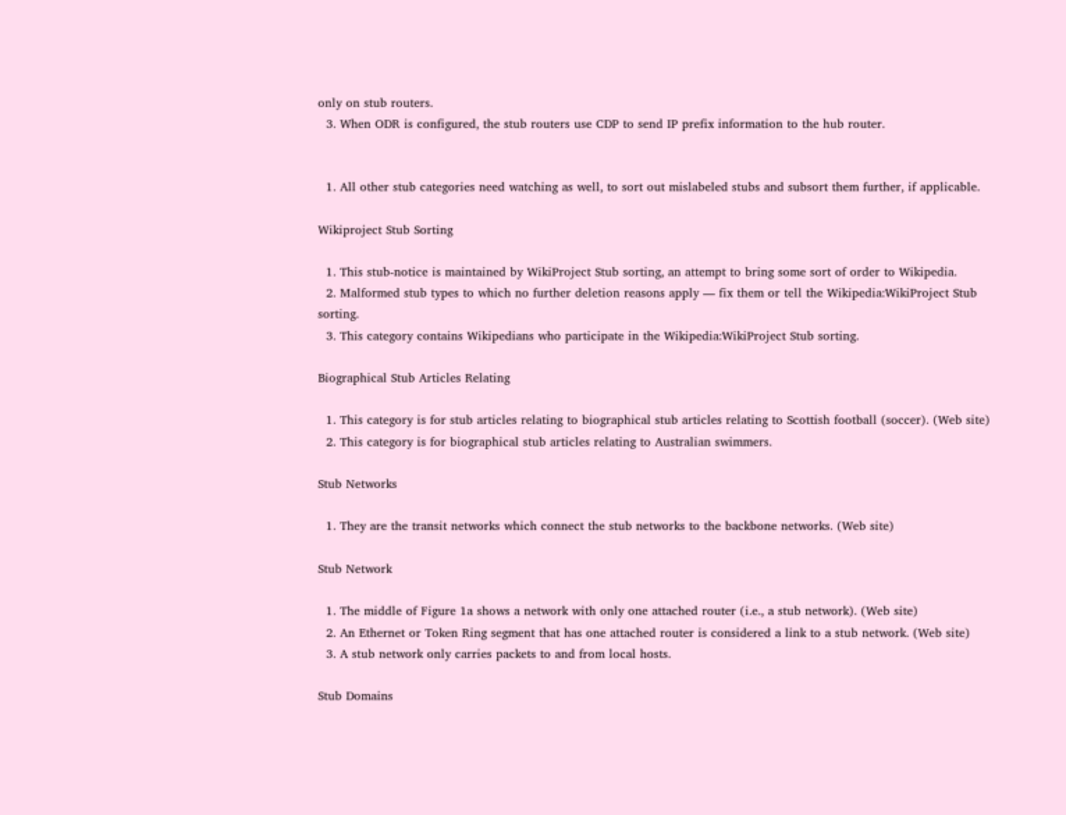only on stub routers.
  3. When ODR is configured, the stub routers use CDP to send IP prefix information to the hub router.


  1. All other stub categories need watching as well, to sort out mislabeled stubs and subsort them further, if applicable.

Wikiproject Stub Sorting

  1. This stub-notice is maintained by WikiProject Stub sorting, an attempt to bring some sort of order to Wikipedia.
  2. Malformed stub types to which no further deletion reasons apply — fix them or tell the Wikipedia:WikiProject Stub sorting.
  3. This category contains Wikipedians who participate in the Wikipedia:WikiProject Stub sorting.

Biographical Stub Articles Relating

  1. This category is for stub articles relating to biographical stub articles relating to Scottish football (soccer). (Web site)
  2. This category is for biographical stub articles relating to Australian swimmers.

Stub Networks

  1. They are the transit networks which connect the stub networks to the backbone networks. (Web site)

Stub Network

  1. The middle of Figure 1a shows a network with only one attached router (i.e., a stub network). (Web site)
  2. An Ethernet or Token Ring segment that has one attached router is considered a link to a stub network. (Web site)
  3. A stub network only carries packets to and from local hosts.

Stub Domains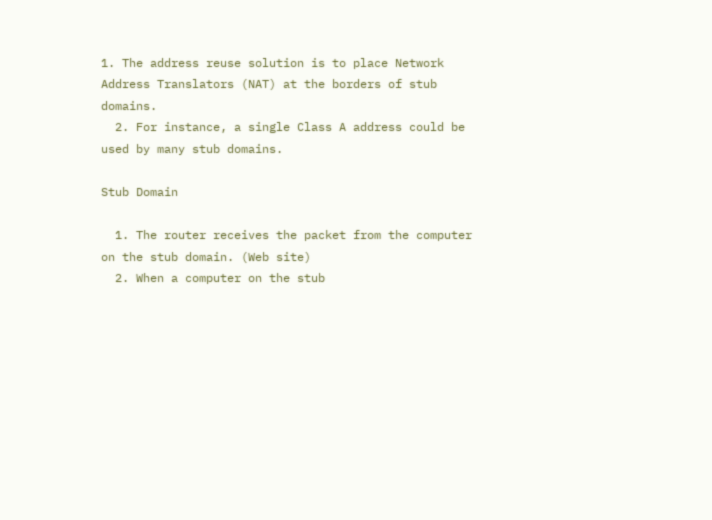1. The address reuse solution is to place Network Address Translators (NAT) at the borders of stub domains.
  2. For instance, a single Class A address could be used by many stub domains.

Stub Domain

  1. The router receives the packet from the computer on the stub domain. (Web site)
  2. When a computer on the stub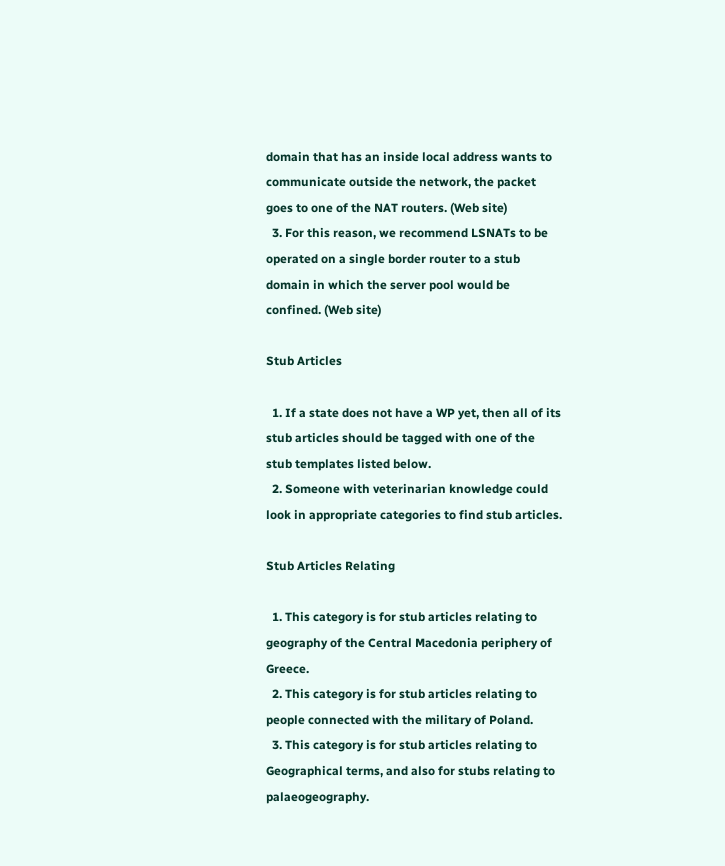domain that has an inside local address wants to communicate outside the network, the packet goes to one of the NAT routers. (Web site)
  3. For this reason, we recommend LSNATs to be operated on a single border router to a stub domain in which the server pool would be confined. (Web site)

Stub Articles

  1. If a state does not have a WP yet, then all of its stub articles should be tagged with one of the stub templates listed below.
  2. Someone with veterinarian knowledge could look in appropriate categories to find stub articles.

Stub Articles Relating

  1. This category is for stub articles relating to geography of the Central Macedonia periphery of Greece.
  2. This category is for stub articles relating to people connected with the military of Poland.
  3. This category is for stub articles relating to Geographical terms, and also for stubs relating to palaeogeography.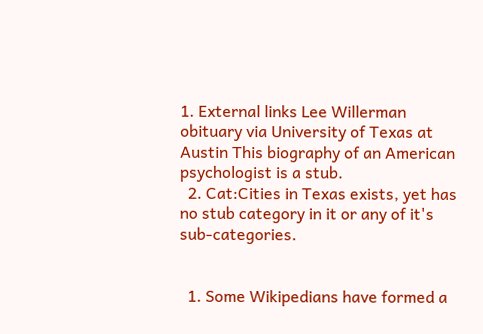1. External links Lee Willerman obituary via University of Texas at Austin This biography of an American psychologist is a stub.
  2. Cat:Cities in Texas exists, yet has no stub category in it or any of it's sub-categories.


  1. Some Wikipedians have formed a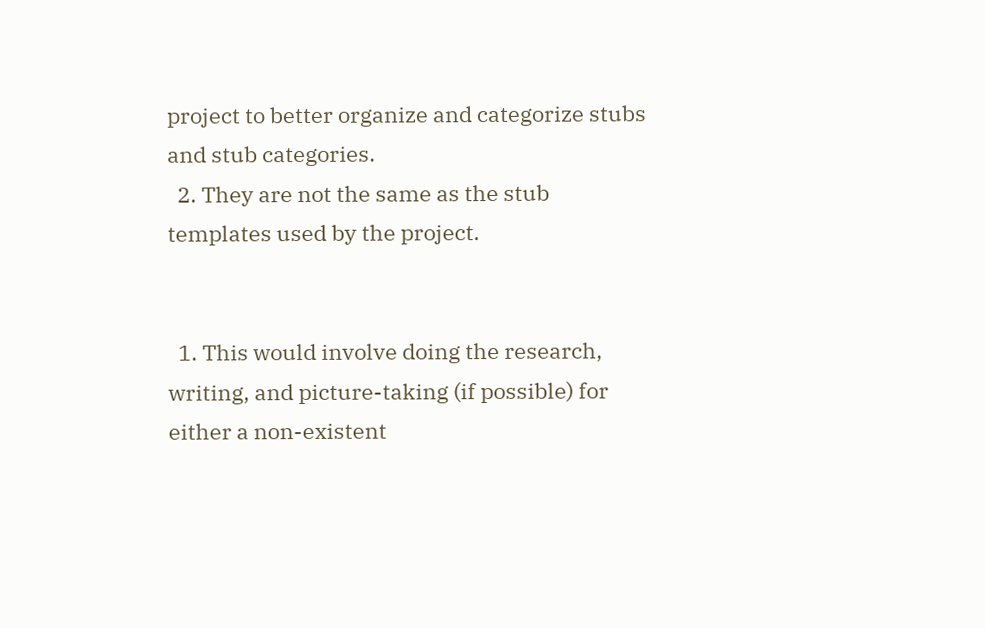project to better organize and categorize stubs and stub categories.
  2. They are not the same as the stub templates used by the project.


  1. This would involve doing the research, writing, and picture-taking (if possible) for either a non-existent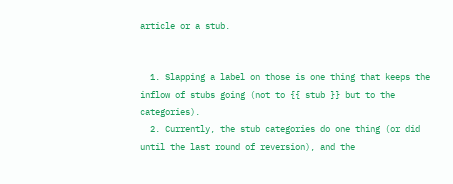article or a stub.


  1. Slapping a label on those is one thing that keeps the inflow of stubs going (not to {{ stub }} but to the categories).
  2. Currently, the stub categories do one thing (or did until the last round of reversion), and the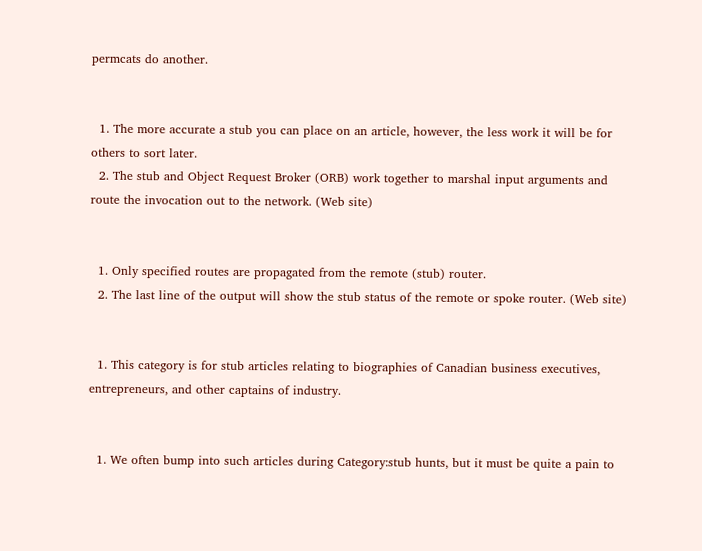permcats do another.


  1. The more accurate a stub you can place on an article, however, the less work it will be for others to sort later.
  2. The stub and Object Request Broker (ORB) work together to marshal input arguments and route the invocation out to the network. (Web site)


  1. Only specified routes are propagated from the remote (stub) router.
  2. The last line of the output will show the stub status of the remote or spoke router. (Web site)


  1. This category is for stub articles relating to biographies of Canadian business executives, entrepreneurs, and other captains of industry.


  1. We often bump into such articles during Category:stub hunts, but it must be quite a pain to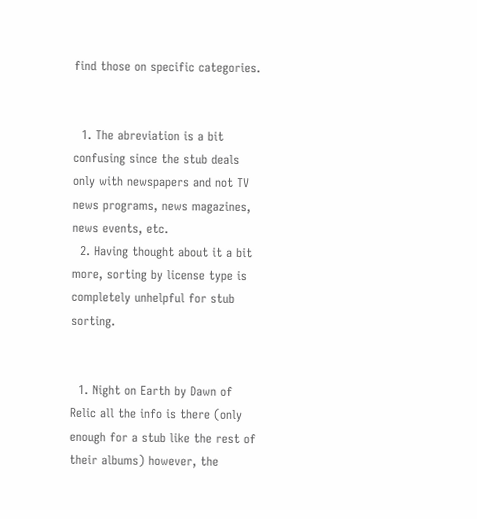find those on specific categories.


  1. The abreviation is a bit confusing since the stub deals only with newspapers and not TV news programs, news magazines, news events, etc.
  2. Having thought about it a bit more, sorting by license type is completely unhelpful for stub sorting.


  1. Night on Earth by Dawn of Relic all the info is there (only enough for a stub like the rest of their albums) however, the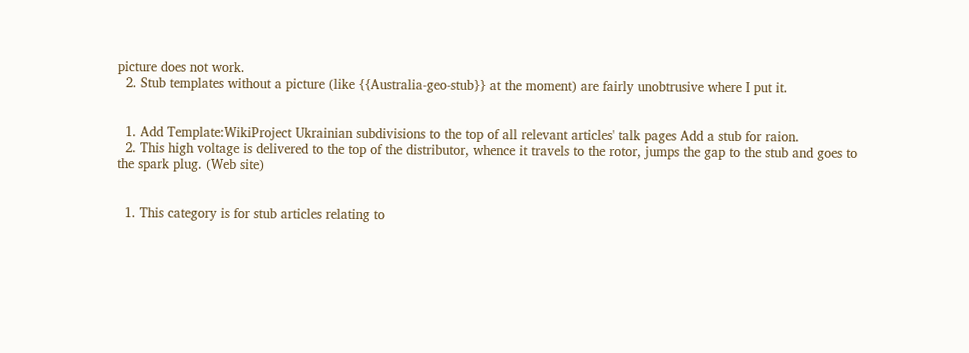picture does not work.
  2. Stub templates without a picture (like {{Australia-geo-stub}} at the moment) are fairly unobtrusive where I put it.


  1. Add Template:WikiProject Ukrainian subdivisions to the top of all relevant articles' talk pages Add a stub for raion.
  2. This high voltage is delivered to the top of the distributor, whence it travels to the rotor, jumps the gap to the stub and goes to the spark plug. (Web site)


  1. This category is for stub articles relating to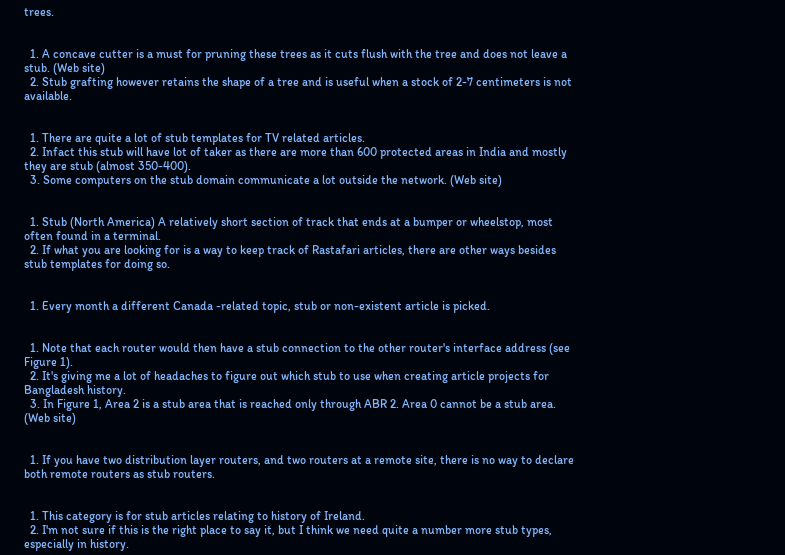trees.


  1. A concave cutter is a must for pruning these trees as it cuts flush with the tree and does not leave a stub. (Web site)
  2. Stub grafting however retains the shape of a tree and is useful when a stock of 2-7 centimeters is not available.


  1. There are quite a lot of stub templates for TV related articles.
  2. Infact this stub will have lot of taker as there are more than 600 protected areas in India and mostly they are stub (almost 350-400).
  3. Some computers on the stub domain communicate a lot outside the network. (Web site)


  1. Stub (North America) A relatively short section of track that ends at a bumper or wheelstop, most often found in a terminal.
  2. If what you are looking for is a way to keep track of Rastafari articles, there are other ways besides stub templates for doing so.


  1. Every month a different Canada -related topic, stub or non-existent article is picked.


  1. Note that each router would then have a stub connection to the other router's interface address (see Figure 1).
  2. It's giving me a lot of headaches to figure out which stub to use when creating article projects for Bangladesh history.
  3. In Figure 1, Area 2 is a stub area that is reached only through ABR 2. Area 0 cannot be a stub area. (Web site)


  1. If you have two distribution layer routers, and two routers at a remote site, there is no way to declare both remote routers as stub routers.


  1. This category is for stub articles relating to history of Ireland.
  2. I'm not sure if this is the right place to say it, but I think we need quite a number more stub types, especially in history.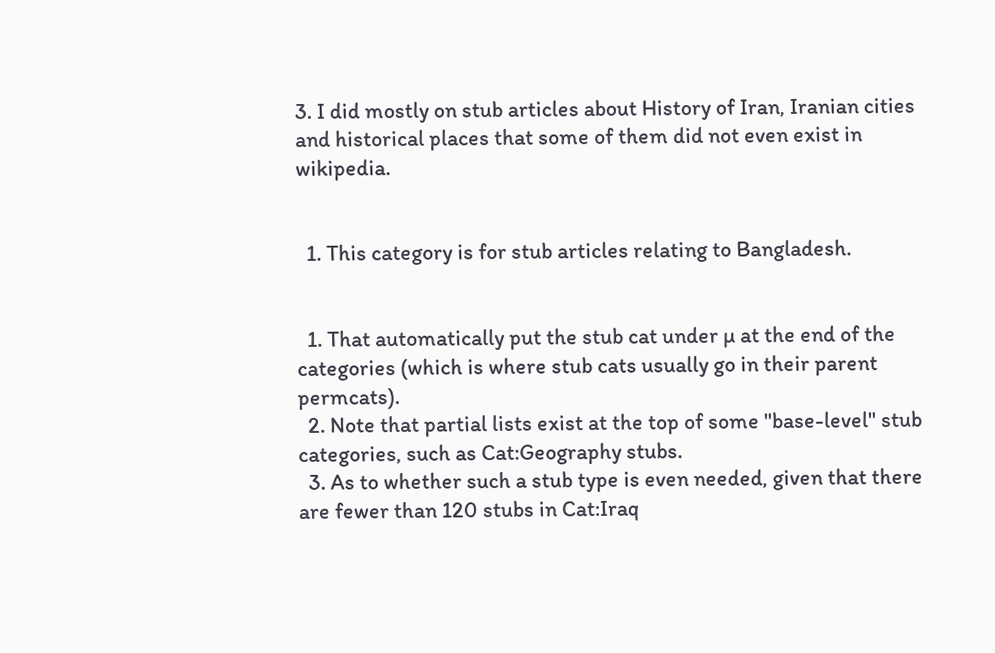3. I did mostly on stub articles about History of Iran, Iranian cities and historical places that some of them did not even exist in wikipedia.


  1. This category is for stub articles relating to Bangladesh.


  1. That automatically put the stub cat under µ at the end of the categories (which is where stub cats usually go in their parent permcats).
  2. Note that partial lists exist at the top of some "base-level" stub categories, such as Cat:Geography stubs.
  3. As to whether such a stub type is even needed, given that there are fewer than 120 stubs in Cat:Iraq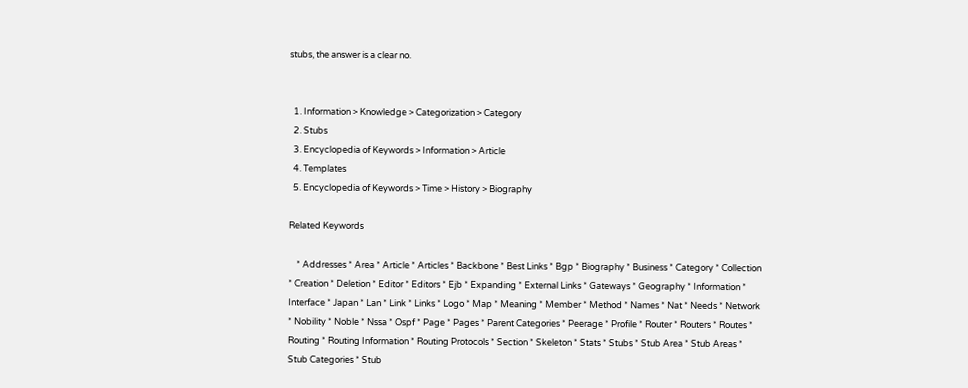stubs, the answer is a clear no.


  1. Information > Knowledge > Categorization > Category
  2. Stubs
  3. Encyclopedia of Keywords > Information > Article
  4. Templates
  5. Encyclopedia of Keywords > Time > History > Biography

Related Keywords

    * Addresses * Area * Article * Articles * Backbone * Best Links * Bgp * Biography * Business * Category * Collection * Creation * Deletion * Editor * Editors * Ejb * Expanding * External Links * Gateways * Geography * Information * Interface * Japan * Lan * Link * Links * Logo * Map * Meaning * Member * Method * Names * Nat * Needs * Network * Nobility * Noble * Nssa * Ospf * Page * Pages * Parent Categories * Peerage * Profile * Router * Routers * Routes * Routing * Routing Information * Routing Protocols * Section * Skeleton * Stats * Stubs * Stub Area * Stub Areas * Stub Categories * Stub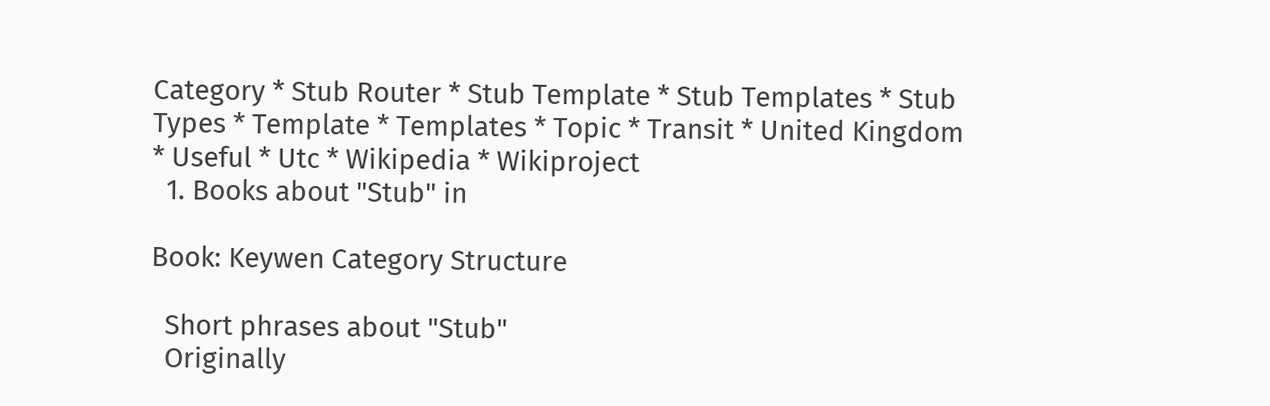Category * Stub Router * Stub Template * Stub Templates * Stub Types * Template * Templates * Topic * Transit * United Kingdom * Useful * Utc * Wikipedia * Wikiproject
  1. Books about "Stub" in

Book: Keywen Category Structure

  Short phrases about "Stub"
  Originally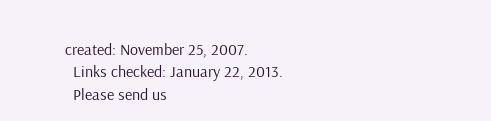created: November 25, 2007.
  Links checked: January 22, 2013.
  Please send us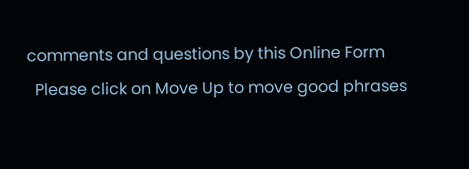comments and questions by this Online Form
  Please click on Move Up to move good phrases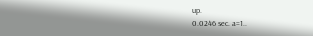up.
0.0246 sec. a=1..